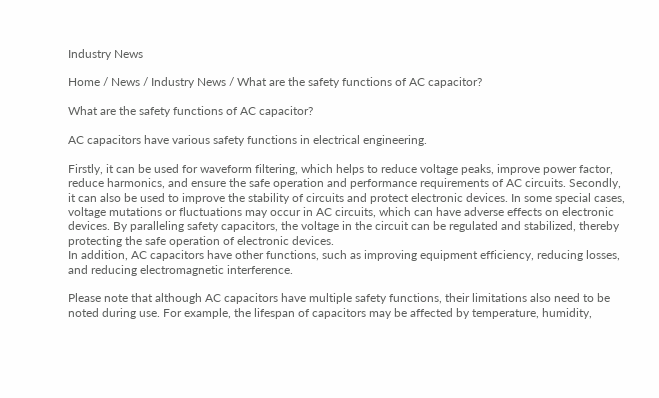Industry News

Home / News / Industry News / What are the safety functions of AC capacitor?

What are the safety functions of AC capacitor?

AC capacitors have various safety functions in electrical engineering.

Firstly, it can be used for waveform filtering, which helps to reduce voltage peaks, improve power factor, reduce harmonics, and ensure the safe operation and performance requirements of AC circuits. Secondly, it can also be used to improve the stability of circuits and protect electronic devices. In some special cases, voltage mutations or fluctuations may occur in AC circuits, which can have adverse effects on electronic devices. By paralleling safety capacitors, the voltage in the circuit can be regulated and stabilized, thereby protecting the safe operation of electronic devices.
In addition, AC capacitors have other functions, such as improving equipment efficiency, reducing losses, and reducing electromagnetic interference.

Please note that although AC capacitors have multiple safety functions, their limitations also need to be noted during use. For example, the lifespan of capacitors may be affected by temperature, humidity,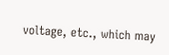voltage, etc., which may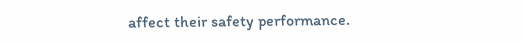affect their safety performance.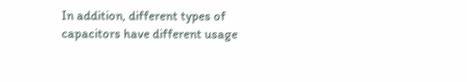In addition, different types of capacitors have different usage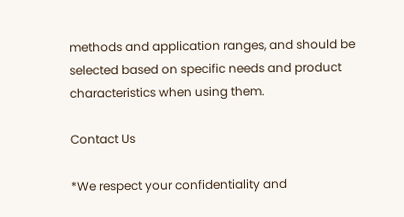methods and application ranges, and should be selected based on specific needs and product characteristics when using them.

Contact Us

*We respect your confidentiality and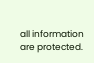all information are protected.